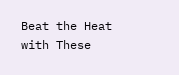Beat the Heat with These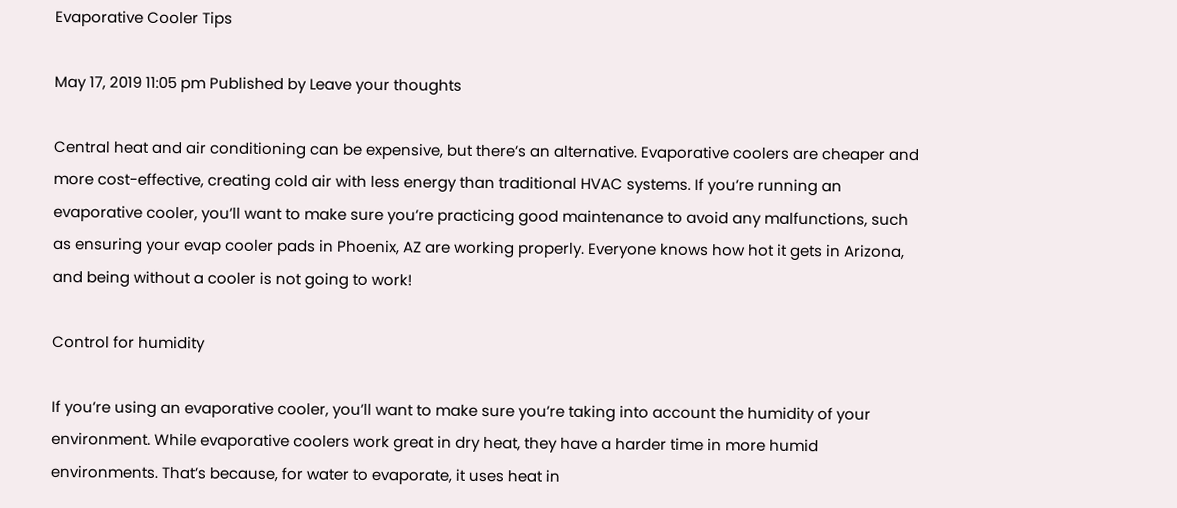Evaporative Cooler Tips

May 17, 2019 11:05 pm Published by Leave your thoughts

Central heat and air conditioning can be expensive, but there’s an alternative. Evaporative coolers are cheaper and more cost-effective, creating cold air with less energy than traditional HVAC systems. If you’re running an evaporative cooler, you’ll want to make sure you’re practicing good maintenance to avoid any malfunctions, such as ensuring your evap cooler pads in Phoenix, AZ are working properly. Everyone knows how hot it gets in Arizona, and being without a cooler is not going to work!

Control for humidity

If you’re using an evaporative cooler, you’ll want to make sure you’re taking into account the humidity of your environment. While evaporative coolers work great in dry heat, they have a harder time in more humid environments. That’s because, for water to evaporate, it uses heat in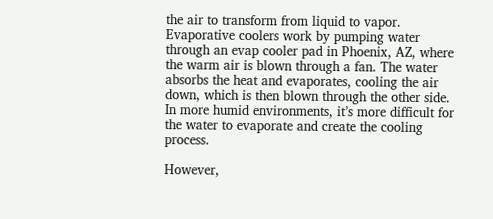the air to transform from liquid to vapor. Evaporative coolers work by pumping water through an evap cooler pad in Phoenix, AZ, where the warm air is blown through a fan. The water absorbs the heat and evaporates, cooling the air down, which is then blown through the other side. In more humid environments, it’s more difficult for the water to evaporate and create the cooling process.

However,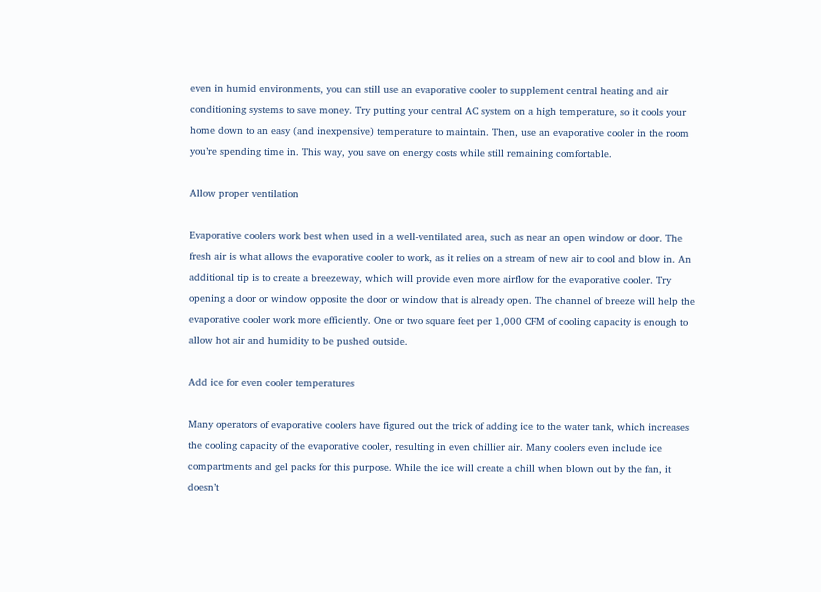even in humid environments, you can still use an evaporative cooler to supplement central heating and air conditioning systems to save money. Try putting your central AC system on a high temperature, so it cools your home down to an easy (and inexpensive) temperature to maintain. Then, use an evaporative cooler in the room you’re spending time in. This way, you save on energy costs while still remaining comfortable.

Allow proper ventilation

Evaporative coolers work best when used in a well-ventilated area, such as near an open window or door. The fresh air is what allows the evaporative cooler to work, as it relies on a stream of new air to cool and blow in. An additional tip is to create a breezeway, which will provide even more airflow for the evaporative cooler. Try opening a door or window opposite the door or window that is already open. The channel of breeze will help the evaporative cooler work more efficiently. One or two square feet per 1,000 CFM of cooling capacity is enough to allow hot air and humidity to be pushed outside.

Add ice for even cooler temperatures

Many operators of evaporative coolers have figured out the trick of adding ice to the water tank, which increases the cooling capacity of the evaporative cooler, resulting in even chillier air. Many coolers even include ice compartments and gel packs for this purpose. While the ice will create a chill when blown out by the fan, it doesn’t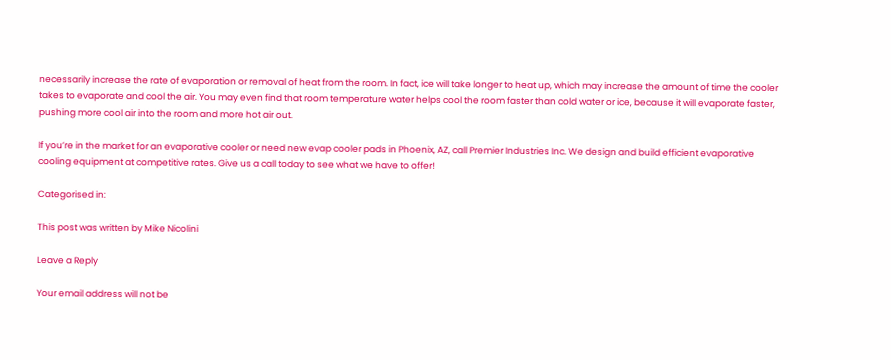necessarily increase the rate of evaporation or removal of heat from the room. In fact, ice will take longer to heat up, which may increase the amount of time the cooler takes to evaporate and cool the air. You may even find that room temperature water helps cool the room faster than cold water or ice, because it will evaporate faster, pushing more cool air into the room and more hot air out.

If you’re in the market for an evaporative cooler or need new evap cooler pads in Phoenix, AZ, call Premier Industries Inc. We design and build efficient evaporative cooling equipment at competitive rates. Give us a call today to see what we have to offer!

Categorised in:

This post was written by Mike Nicolini

Leave a Reply

Your email address will not be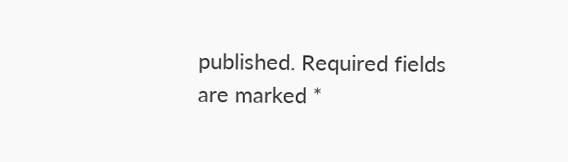published. Required fields are marked *